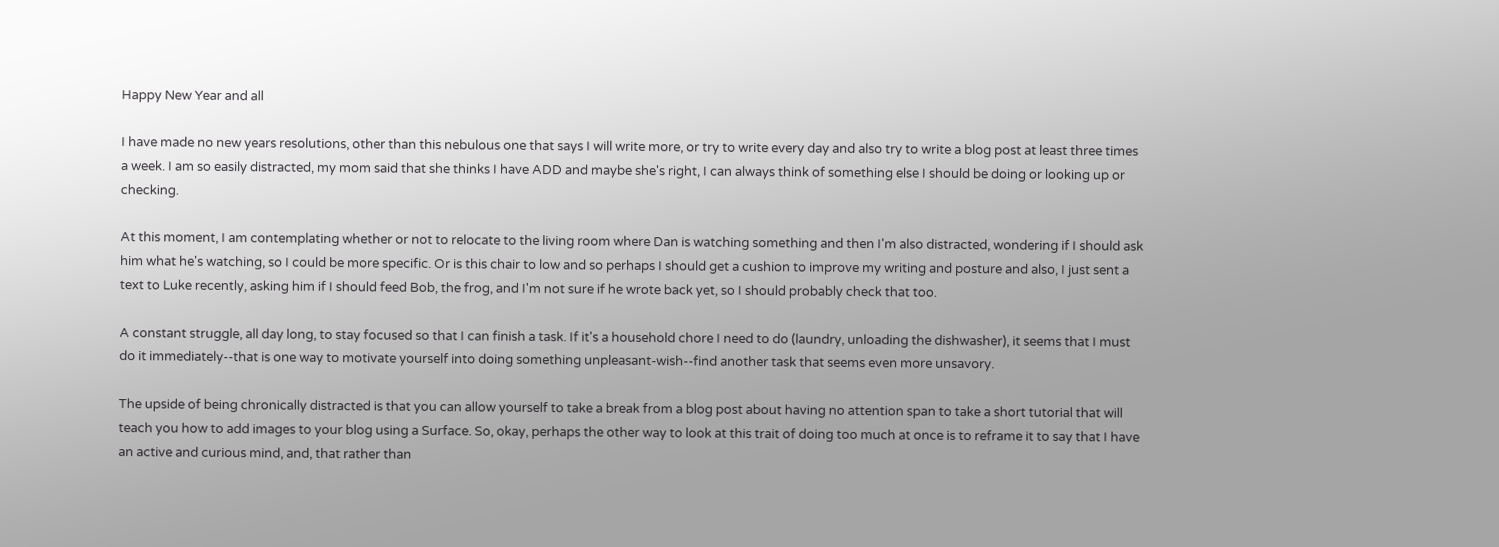Happy New Year and all

I have made no new years resolutions, other than this nebulous one that says I will write more, or try to write every day and also try to write a blog post at least three times a week. I am so easily distracted, my mom said that she thinks I have ADD and maybe she's right, I can always think of something else I should be doing or looking up or checking.

At this moment, I am contemplating whether or not to relocate to the living room where Dan is watching something and then I'm also distracted, wondering if I should ask him what he's watching, so I could be more specific. Or is this chair to low and so perhaps I should get a cushion to improve my writing and posture and also, I just sent a text to Luke recently, asking him if I should feed Bob, the frog, and I'm not sure if he wrote back yet, so I should probably check that too.

A constant struggle, all day long, to stay focused so that I can finish a task. If it's a household chore I need to do (laundry, unloading the dishwasher), it seems that I must do it immediately--that is one way to motivate yourself into doing something unpleasant-wish--find another task that seems even more unsavory.

The upside of being chronically distracted is that you can allow yourself to take a break from a blog post about having no attention span to take a short tutorial that will teach you how to add images to your blog using a Surface. So, okay, perhaps the other way to look at this trait of doing too much at once is to reframe it to say that I have an active and curious mind, and, that rather than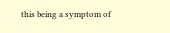this being a symptom of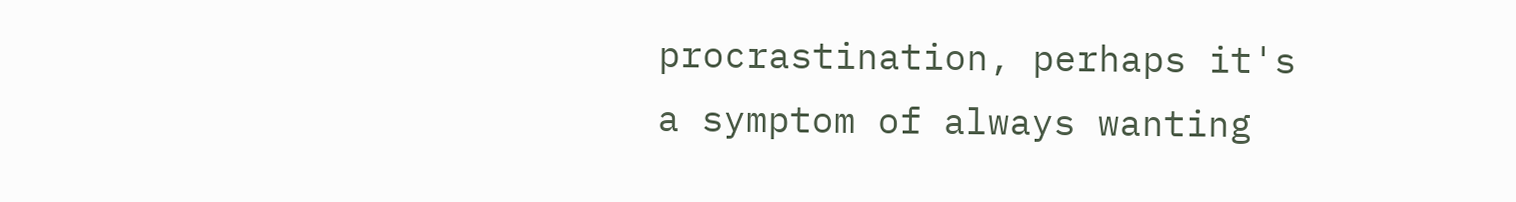procrastination, perhaps it's a symptom of always wanting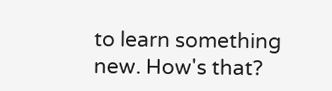to learn something new. How's that?